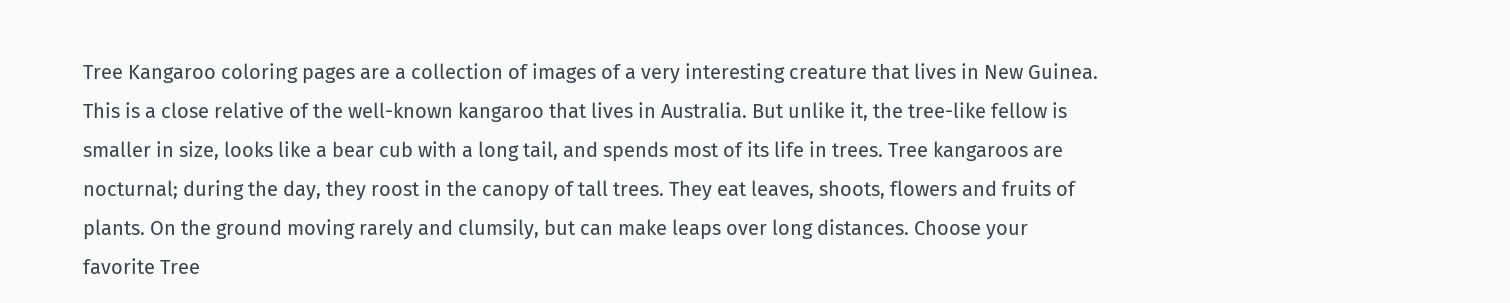Tree Kangaroo coloring pages are a collection of images of a very interesting creature that lives in New Guinea. This is a close relative of the well-known kangaroo that lives in Australia. But unlike it, the tree-like fellow is smaller in size, looks like a bear cub with a long tail, and spends most of its life in trees. Tree kangaroos are nocturnal; during the day, they roost in the canopy of tall trees. They eat leaves, shoots, flowers and fruits of plants. On the ground moving rarely and clumsily, but can make leaps over long distances. Choose your favorite Tree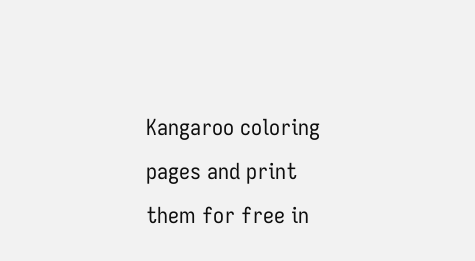Kangaroo coloring pages and print them for free in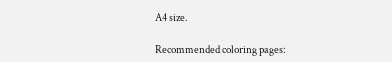A4 size.

Recommended coloring pages: